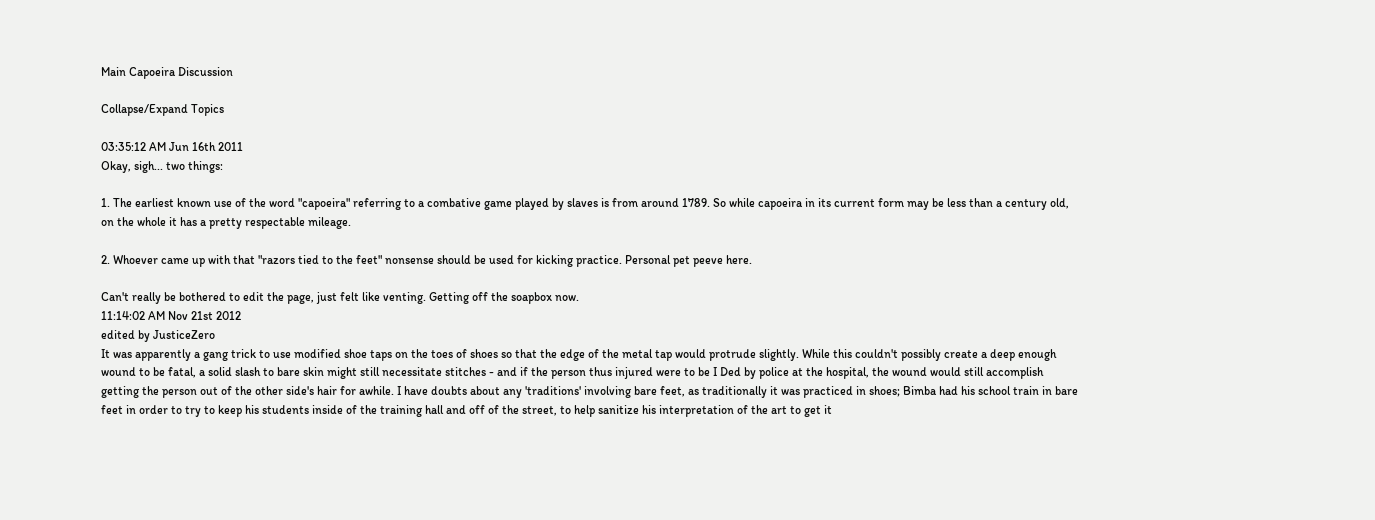Main Capoeira Discussion

Collapse/Expand Topics

03:35:12 AM Jun 16th 2011
Okay, sigh... two things:

1. The earliest known use of the word "capoeira" referring to a combative game played by slaves is from around 1789. So while capoeira in its current form may be less than a century old, on the whole it has a pretty respectable mileage.

2. Whoever came up with that "razors tied to the feet" nonsense should be used for kicking practice. Personal pet peeve here.

Can't really be bothered to edit the page, just felt like venting. Getting off the soapbox now.
11:14:02 AM Nov 21st 2012
edited by JusticeZero
It was apparently a gang trick to use modified shoe taps on the toes of shoes so that the edge of the metal tap would protrude slightly. While this couldn't possibly create a deep enough wound to be fatal, a solid slash to bare skin might still necessitate stitches - and if the person thus injured were to be I Ded by police at the hospital, the wound would still accomplish getting the person out of the other side's hair for awhile. I have doubts about any 'traditions' involving bare feet, as traditionally it was practiced in shoes; Bimba had his school train in bare feet in order to try to keep his students inside of the training hall and off of the street, to help sanitize his interpretation of the art to get it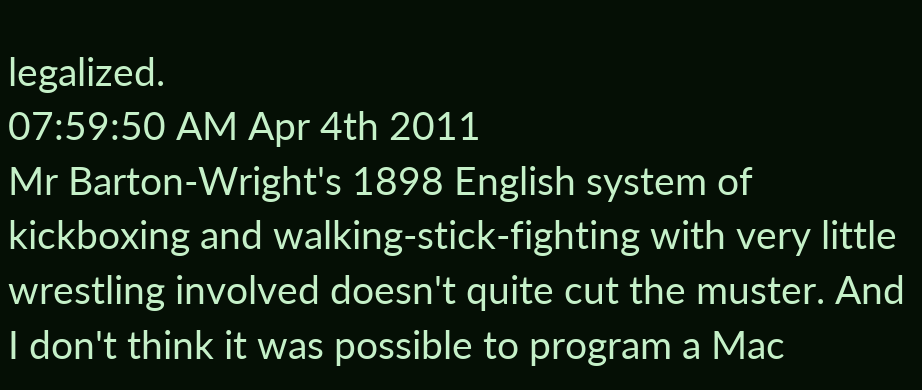legalized.
07:59:50 AM Apr 4th 2011
Mr Barton-Wright's 1898 English system of kickboxing and walking-stick-fighting with very little wrestling involved doesn't quite cut the muster. And I don't think it was possible to program a Mac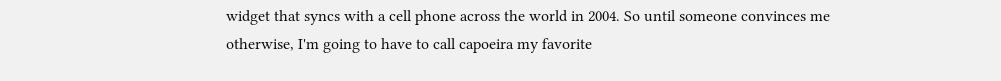widget that syncs with a cell phone across the world in 2004. So until someone convinces me otherwise, I'm going to have to call capoeira my favorite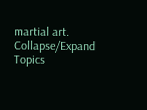martial art.
Collapse/Expand Topics